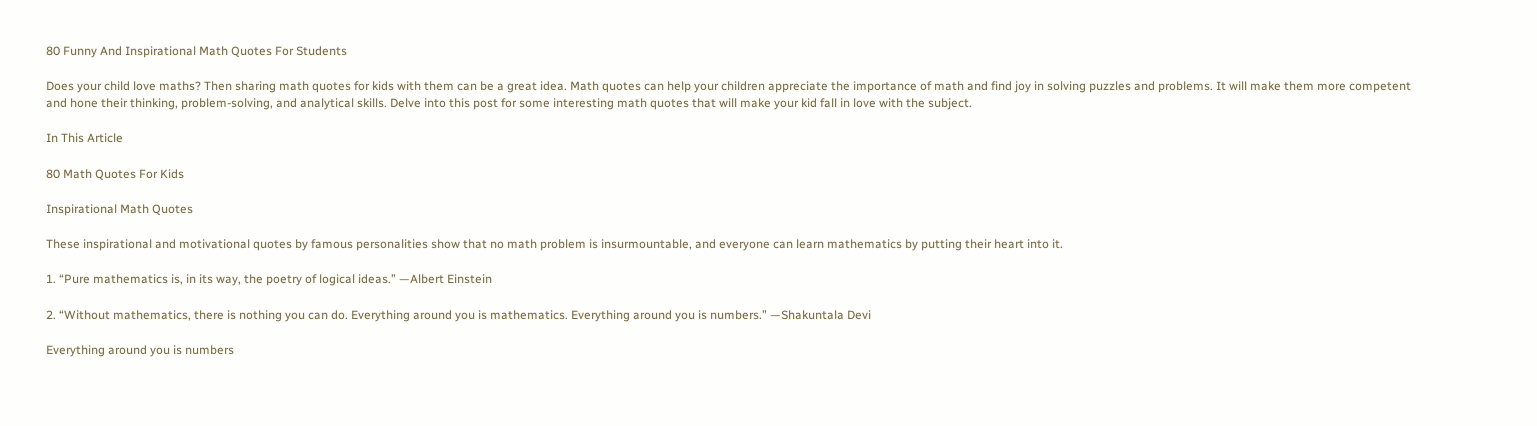80 Funny And Inspirational Math Quotes For Students

Does your child love maths? Then sharing math quotes for kids with them can be a great idea. Math quotes can help your children appreciate the importance of math and find joy in solving puzzles and problems. It will make them more competent and hone their thinking, problem-solving, and analytical skills. Delve into this post for some interesting math quotes that will make your kid fall in love with the subject.

In This Article

80 Math Quotes For Kids

Inspirational Math Quotes

These inspirational and motivational quotes by famous personalities show that no math problem is insurmountable, and everyone can learn mathematics by putting their heart into it.

1. “Pure mathematics is, in its way, the poetry of logical ideas.” —Albert Einstein

2. “Without mathematics, there is nothing you can do. Everything around you is mathematics. Everything around you is numbers.” —Shakuntala Devi

Everything around you is numbers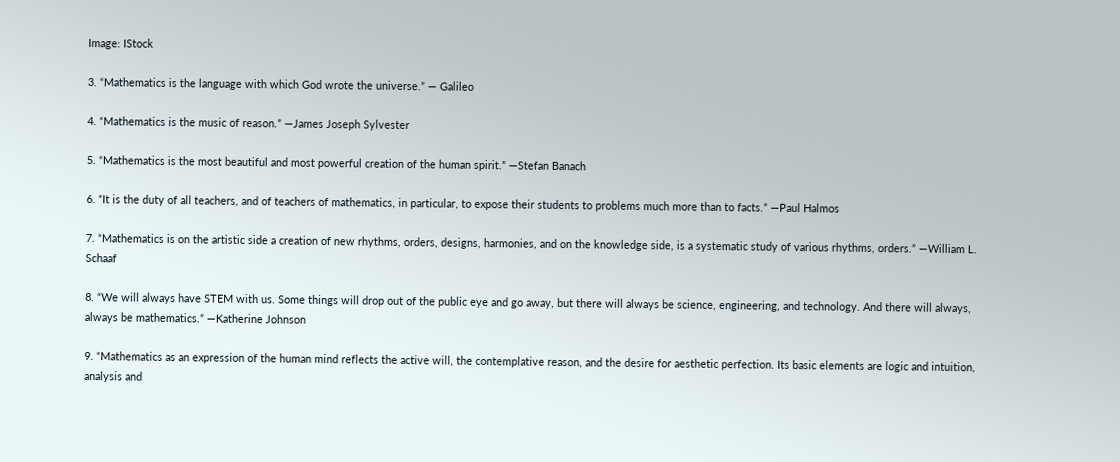Image: IStock

3. “Mathematics is the language with which God wrote the universe.” — Galileo

4. “Mathematics is the music of reason.” —James Joseph Sylvester

5. “Mathematics is the most beautiful and most powerful creation of the human spirit.” —Stefan Banach

6. “It is the duty of all teachers, and of teachers of mathematics, in particular, to expose their students to problems much more than to facts.” —Paul Halmos

7. “Mathematics is on the artistic side a creation of new rhythms, orders, designs, harmonies, and on the knowledge side, is a systematic study of various rhythms, orders.” —William L. Schaaf

8. “We will always have STEM with us. Some things will drop out of the public eye and go away, but there will always be science, engineering, and technology. And there will always, always be mathematics.” —Katherine Johnson

9. “Mathematics as an expression of the human mind reflects the active will, the contemplative reason, and the desire for aesthetic perfection. Its basic elements are logic and intuition, analysis and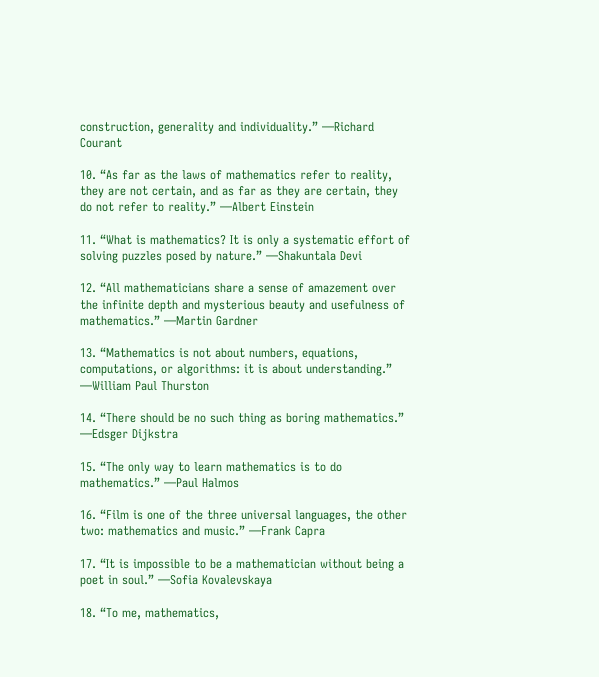construction, generality and individuality.” —Richard Courant

10. “As far as the laws of mathematics refer to reality, they are not certain, and as far as they are certain, they do not refer to reality.” —Albert Einstein

11. “What is mathematics? It is only a systematic effort of solving puzzles posed by nature.” —Shakuntala Devi

12. “All mathematicians share a sense of amazement over the infinite depth and mysterious beauty and usefulness of mathematics.” —Martin Gardner

13. “Mathematics is not about numbers, equations, computations, or algorithms: it is about understanding.” —William Paul Thurston

14. “There should be no such thing as boring mathematics.” —Edsger Dijkstra

15. “The only way to learn mathematics is to do mathematics.” —Paul Halmos

16. “Film is one of the three universal languages, the other two: mathematics and music.” —Frank Capra

17. “It is impossible to be a mathematician without being a poet in soul.” —Sofia Kovalevskaya

18. “To me, mathematics,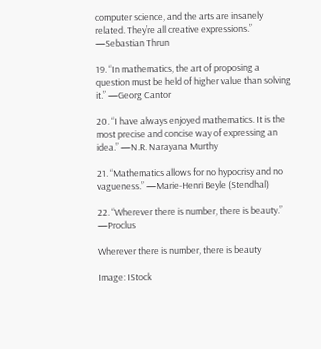computer science, and the arts are insanely related. They’re all creative expressions.” —Sebastian Thrun

19. “In mathematics, the art of proposing a question must be held of higher value than solving it.” —Georg Cantor

20. “I have always enjoyed mathematics. It is the most precise and concise way of expressing an idea.” —N.R. Narayana Murthy

21. “Mathematics allows for no hypocrisy and no vagueness.” —Marie-Henri Beyle (Stendhal)

22. “Wherever there is number, there is beauty.” —Proclus

Wherever there is number, there is beauty

Image: IStock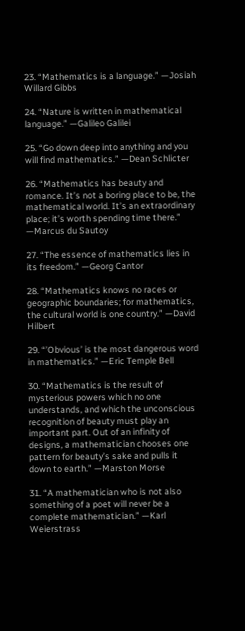23. “Mathematics is a language.” —Josiah Willard Gibbs

24. “Nature is written in mathematical language.” —Galileo Galilei

25. “Go down deep into anything and you will find mathematics.” —Dean Schlicter

26. “Mathematics has beauty and romance. It’s not a boring place to be, the mathematical world. It’s an extraordinary place; it’s worth spending time there.” —Marcus du Sautoy

27. “The essence of mathematics lies in its freedom.” —Georg Cantor

28. “Mathematics knows no races or geographic boundaries; for mathematics, the cultural world is one country.” —David Hilbert

29. “’Obvious’ is the most dangerous word in mathematics.” —Eric Temple Bell

30. “Mathematics is the result of mysterious powers which no one understands, and which the unconscious recognition of beauty must play an important part. Out of an infinity of designs, a mathematician chooses one pattern for beauty’s sake and pulls it down to earth.” —Marston Morse

31. “A mathematician who is not also something of a poet will never be a complete mathematician.” —Karl Weierstrass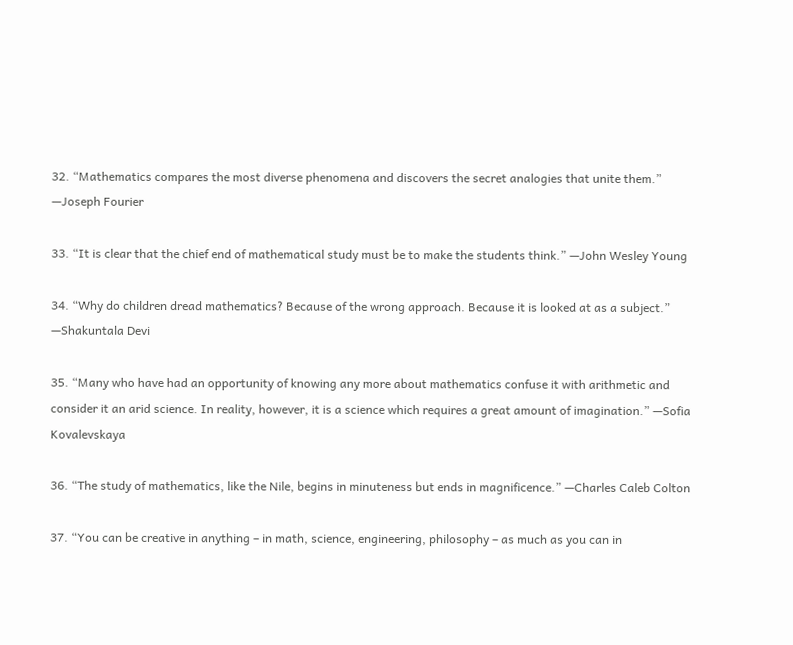32. “Mathematics compares the most diverse phenomena and discovers the secret analogies that unite them.” —Joseph Fourier

33. “It is clear that the chief end of mathematical study must be to make the students think.” —John Wesley Young

34. “Why do children dread mathematics? Because of the wrong approach. Because it is looked at as a subject.” —Shakuntala Devi

35. “Many who have had an opportunity of knowing any more about mathematics confuse it with arithmetic and consider it an arid science. In reality, however, it is a science which requires a great amount of imagination.” —Sofia Kovalevskaya

36. “The study of mathematics, like the Nile, begins in minuteness but ends in magnificence.” —Charles Caleb Colton

37. “You can be creative in anything – in math, science, engineering, philosophy – as much as you can in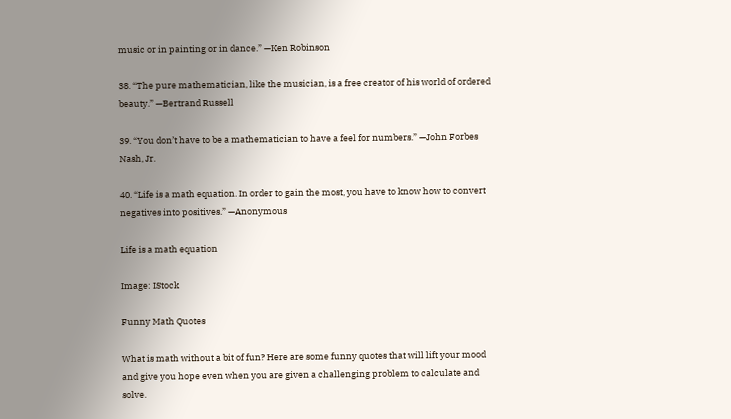music or in painting or in dance.” —Ken Robinson

38. “The pure mathematician, like the musician, is a free creator of his world of ordered beauty.” —Bertrand Russell

39. “You don’t have to be a mathematician to have a feel for numbers.” —John Forbes Nash, Jr.

40. “Life is a math equation. In order to gain the most, you have to know how to convert negatives into positives.” —Anonymous

Life is a math equation

Image: IStock

Funny Math Quotes

What is math without a bit of fun? Here are some funny quotes that will lift your mood and give you hope even when you are given a challenging problem to calculate and solve.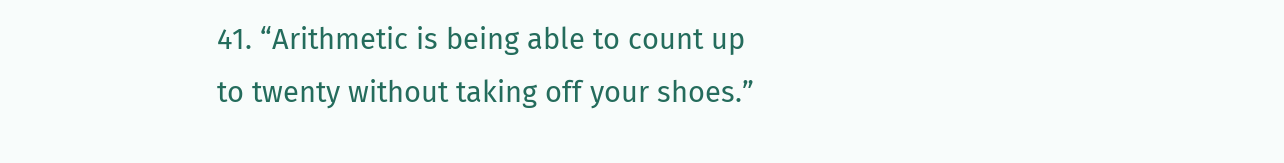41. “Arithmetic is being able to count up to twenty without taking off your shoes.”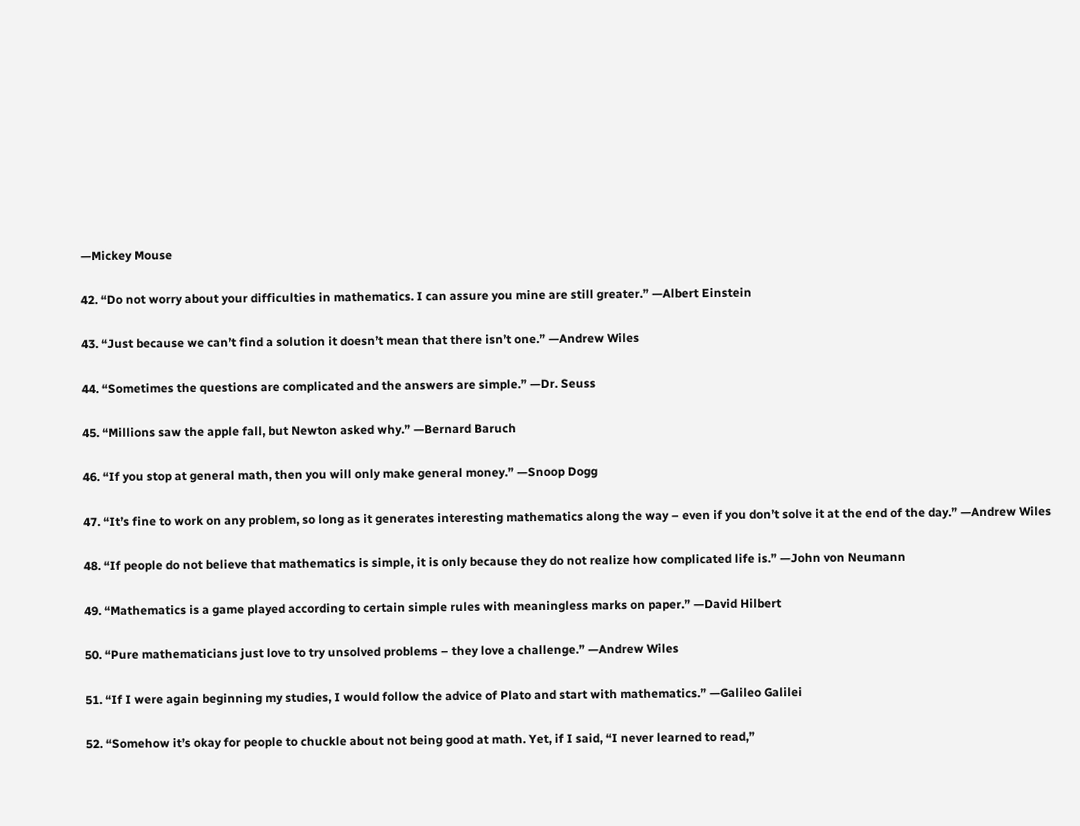—Mickey Mouse

42. “Do not worry about your difficulties in mathematics. I can assure you mine are still greater.” —Albert Einstein

43. “Just because we can’t find a solution it doesn’t mean that there isn’t one.” —Andrew Wiles

44. “Sometimes the questions are complicated and the answers are simple.” —Dr. Seuss

45. “Millions saw the apple fall, but Newton asked why.” —Bernard Baruch

46. “If you stop at general math, then you will only make general money.” —Snoop Dogg

47. “It’s fine to work on any problem, so long as it generates interesting mathematics along the way – even if you don’t solve it at the end of the day.” —Andrew Wiles

48. “If people do not believe that mathematics is simple, it is only because they do not realize how complicated life is.” —John von Neumann

49. “Mathematics is a game played according to certain simple rules with meaningless marks on paper.” —David Hilbert

50. “Pure mathematicians just love to try unsolved problems – they love a challenge.” —Andrew Wiles

51. “If I were again beginning my studies, I would follow the advice of Plato and start with mathematics.” —Galileo Galilei

52. “Somehow it’s okay for people to chuckle about not being good at math. Yet, if I said, “I never learned to read,”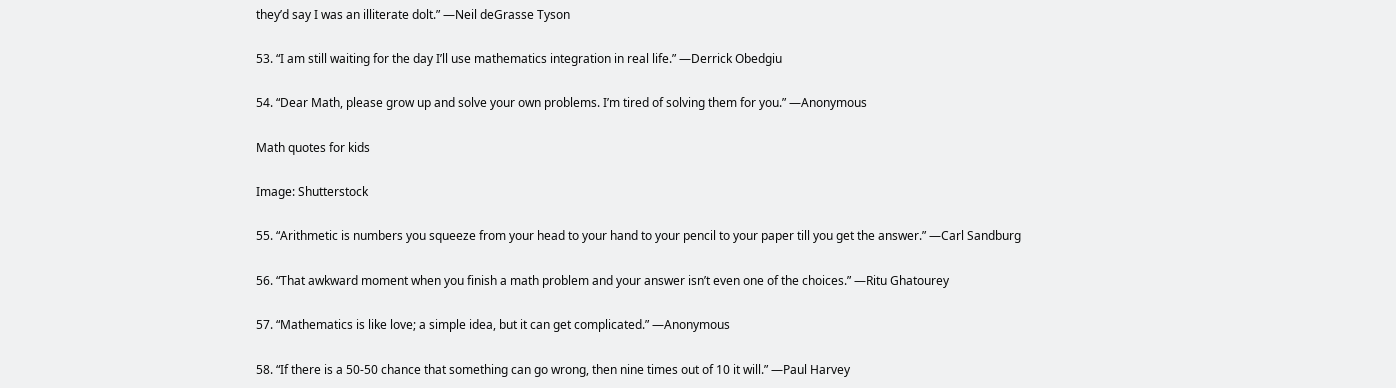they’d say I was an illiterate dolt.” —Neil deGrasse Tyson

53. “I am still waiting for the day I’ll use mathematics integration in real life.” —Derrick Obedgiu

54. “Dear Math, please grow up and solve your own problems. I’m tired of solving them for you.” —Anonymous

Math quotes for kids

Image: Shutterstock

55. “Arithmetic is numbers you squeeze from your head to your hand to your pencil to your paper till you get the answer.” —Carl Sandburg

56. “That awkward moment when you finish a math problem and your answer isn’t even one of the choices.” —Ritu Ghatourey

57. “Mathematics is like love; a simple idea, but it can get complicated.” —Anonymous

58. “If there is a 50-50 chance that something can go wrong, then nine times out of 10 it will.” —Paul Harvey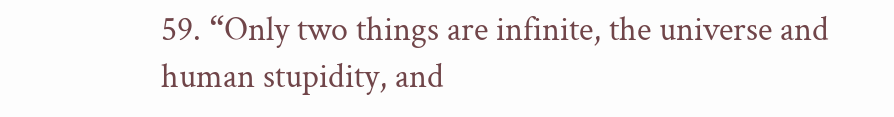59. “Only two things are infinite, the universe and human stupidity, and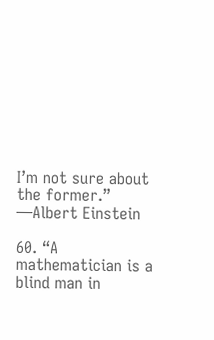I’m not sure about the former.” —Albert Einstein

60. “A mathematician is a blind man in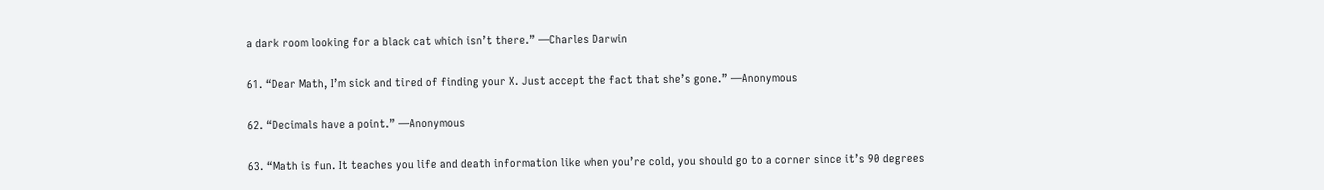a dark room looking for a black cat which isn’t there.” —Charles Darwin

61. “Dear Math, I’m sick and tired of finding your X. Just accept the fact that she’s gone.” —Anonymous

62. “Decimals have a point.” —Anonymous

63. “Math is fun. It teaches you life and death information like when you’re cold, you should go to a corner since it’s 90 degrees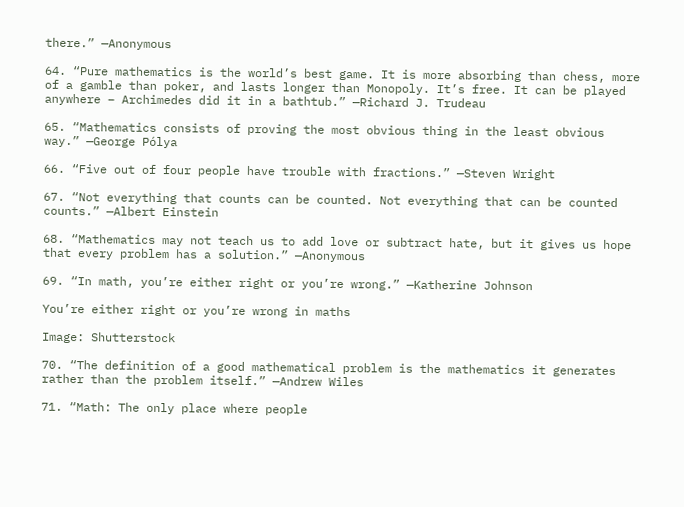there.” —Anonymous

64. “Pure mathematics is the world’s best game. It is more absorbing than chess, more of a gamble than poker, and lasts longer than Monopoly. It’s free. It can be played anywhere – Archimedes did it in a bathtub.” —Richard J. Trudeau

65. “Mathematics consists of proving the most obvious thing in the least obvious way.” —George Pólya

66. “Five out of four people have trouble with fractions.” —Steven Wright

67. “Not everything that counts can be counted. Not everything that can be counted counts.” —Albert Einstein

68. “Mathematics may not teach us to add love or subtract hate, but it gives us hope that every problem has a solution.” —Anonymous

69. “In math, you’re either right or you’re wrong.” —Katherine Johnson

You’re either right or you’re wrong in maths

Image: Shutterstock

70. “The definition of a good mathematical problem is the mathematics it generates rather than the problem itself.” —Andrew Wiles

71. “Math: The only place where people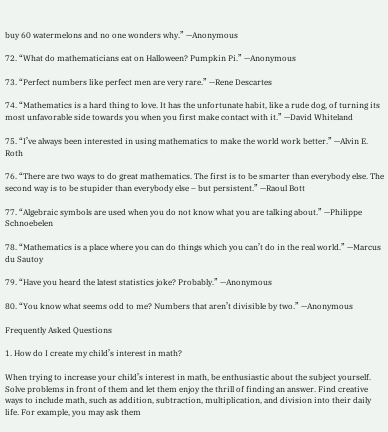buy 60 watermelons and no one wonders why.” —Anonymous

72. “What do mathematicians eat on Halloween? Pumpkin Pi.” —Anonymous

73. “Perfect numbers like perfect men are very rare.” —Rene Descartes

74. “Mathematics is a hard thing to love. It has the unfortunate habit, like a rude dog, of turning its most unfavorable side towards you when you first make contact with it.” —David Whiteland

75. “I’ve always been interested in using mathematics to make the world work better.” —Alvin E. Roth

76. “There are two ways to do great mathematics. The first is to be smarter than everybody else. The second way is to be stupider than everybody else – but persistent.” —Raoul Bott

77. “Algebraic symbols are used when you do not know what you are talking about.” —Philippe Schnoebelen

78. “Mathematics is a place where you can do things which you can’t do in the real world.” —Marcus du Sautoy

79. “Have you heard the latest statistics joke? Probably.” —Anonymous

80. “You know what seems odd to me? Numbers that aren’t divisible by two.” —Anonymous

Frequently Asked Questions

1. How do I create my child’s interest in math?

When trying to increase your child’s interest in math, be enthusiastic about the subject yourself. Solve problems in front of them and let them enjoy the thrill of finding an answer. Find creative ways to include math, such as addition, subtraction, multiplication, and division into their daily life. For example, you may ask them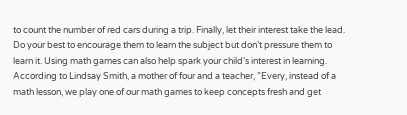to count the number of red cars during a trip. Finally, let their interest take the lead. Do your best to encourage them to learn the subject but don’t pressure them to learn it. Using math games can also help spark your child’s interest in learning. According to Lindsay Smith, a mother of four and a teacher, ”Every, instead of a math lesson, we play one of our math games to keep concepts fresh and get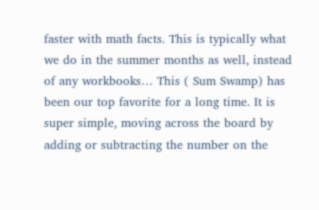faster with math facts. This is typically what we do in the summer months as well, instead of any workbooks… This ( Sum Swamp) has been our top favorite for a long time. It is super simple, moving across the board by adding or subtracting the number on the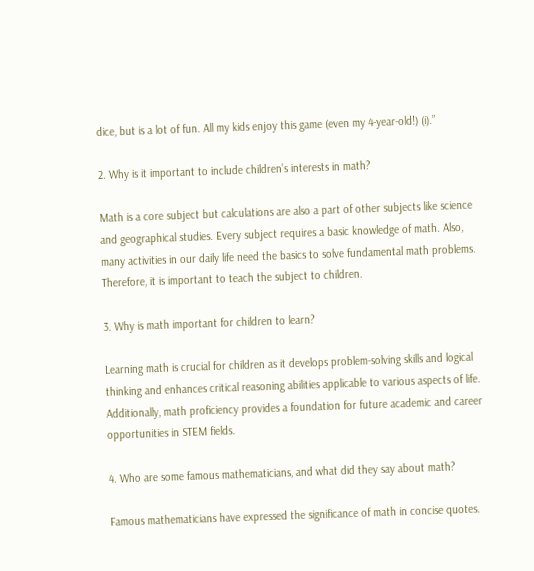dice, but is a lot of fun. All my kids enjoy this game (even my 4-year-old!) (i).”

2. Why is it important to include children’s interests in math?

Math is a core subject but calculations are also a part of other subjects like science and geographical studies. Every subject requires a basic knowledge of math. Also, many activities in our daily life need the basics to solve fundamental math problems. Therefore, it is important to teach the subject to children.

3. Why is math important for children to learn?

Learning math is crucial for children as it develops problem-solving skills and logical thinking and enhances critical reasoning abilities applicable to various aspects of life. Additionally, math proficiency provides a foundation for future academic and career opportunities in STEM fields.

4. Who are some famous mathematicians, and what did they say about math?

Famous mathematicians have expressed the significance of math in concise quotes.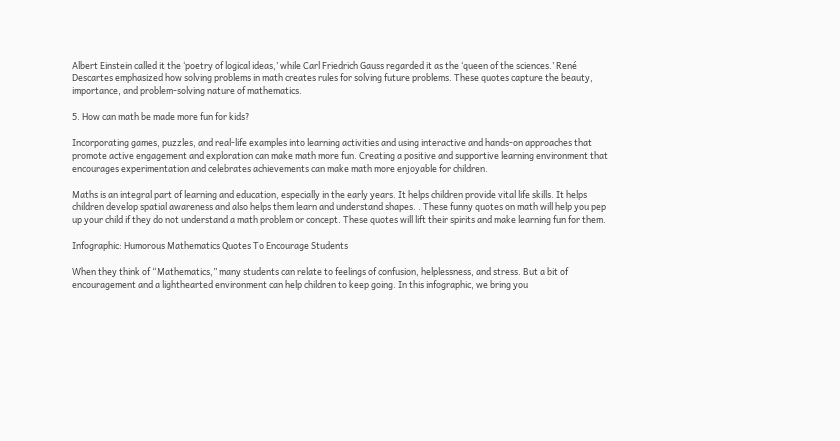Albert Einstein called it the ‘poetry of logical ideas,’ while Carl Friedrich Gauss regarded it as the ‘queen of the sciences.’ René Descartes emphasized how solving problems in math creates rules for solving future problems. These quotes capture the beauty, importance, and problem-solving nature of mathematics.

5. How can math be made more fun for kids?

Incorporating games, puzzles, and real-life examples into learning activities and using interactive and hands-on approaches that promote active engagement and exploration can make math more fun. Creating a positive and supportive learning environment that encourages experimentation and celebrates achievements can make math more enjoyable for children.

Maths is an integral part of learning and education, especially in the early years. It helps children provide vital life skills. It helps children develop spatial awareness and also helps them learn and understand shapes. . These funny quotes on math will help you pep up your child if they do not understand a math problem or concept. These quotes will lift their spirits and make learning fun for them.

Infographic: Humorous Mathematics Quotes To Encourage Students

When they think of “Mathematics,” many students can relate to feelings of confusion, helplessness, and stress. But a bit of encouragement and a lighthearted environment can help children to keep going. In this infographic, we bring you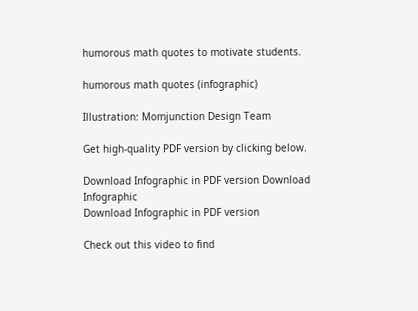humorous math quotes to motivate students.

humorous math quotes (infographic)

Illustration: Momjunction Design Team

Get high-quality PDF version by clicking below.

Download Infographic in PDF version Download Infographic
Download Infographic in PDF version

Check out this video to find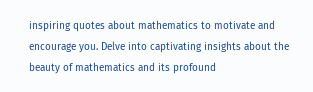inspiring quotes about mathematics to motivate and encourage you. Delve into captivating insights about the beauty of mathematics and its profound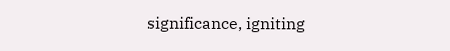significance, igniting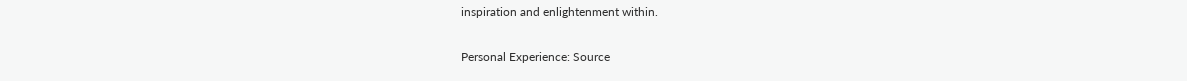inspiration and enlightenment within.

Personal Experience: Source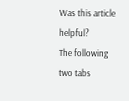Was this article helpful?
The following two tabs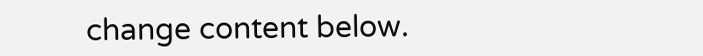change content below.